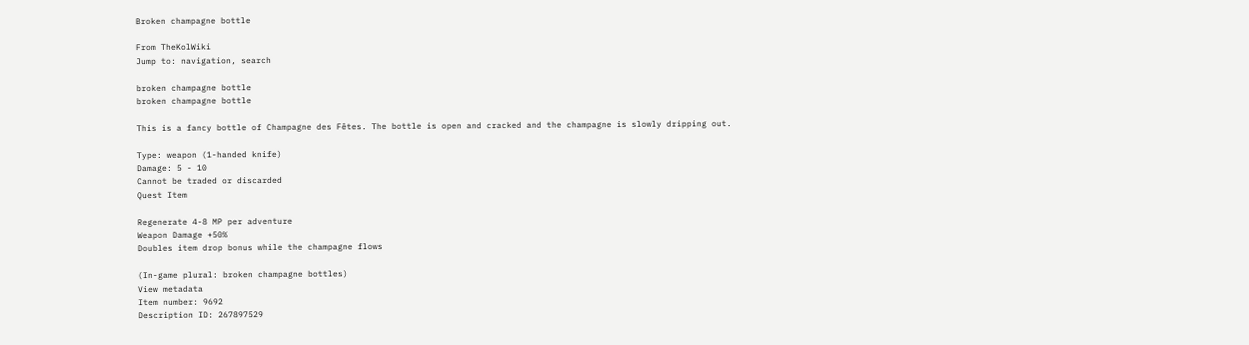Broken champagne bottle

From TheKolWiki
Jump to: navigation, search

broken champagne bottle
broken champagne bottle

This is a fancy bottle of Champagne des Fêtes. The bottle is open and cracked and the champagne is slowly dripping out.

Type: weapon (1-handed knife)
Damage: 5 - 10
Cannot be traded or discarded
Quest Item

Regenerate 4-8 MP per adventure
Weapon Damage +50%
Doubles item drop bonus while the champagne flows

(In-game plural: broken champagne bottles)
View metadata
Item number: 9692
Description ID: 267897529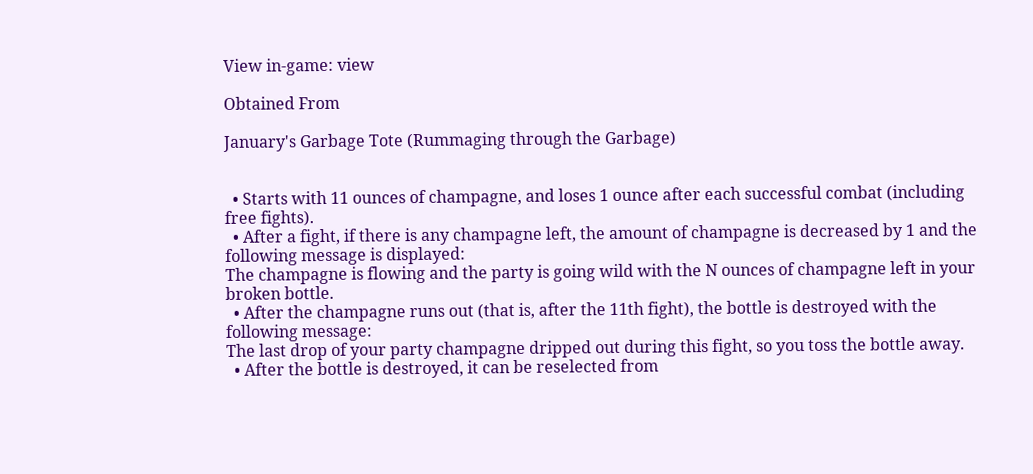View in-game: view

Obtained From

January's Garbage Tote (Rummaging through the Garbage)


  • Starts with 11 ounces of champagne, and loses 1 ounce after each successful combat (including free fights).
  • After a fight, if there is any champagne left, the amount of champagne is decreased by 1 and the following message is displayed:
The champagne is flowing and the party is going wild with the N ounces of champagne left in your broken bottle.
  • After the champagne runs out (that is, after the 11th fight), the bottle is destroyed with the following message:
The last drop of your party champagne dripped out during this fight, so you toss the bottle away.
  • After the bottle is destroyed, it can be reselected from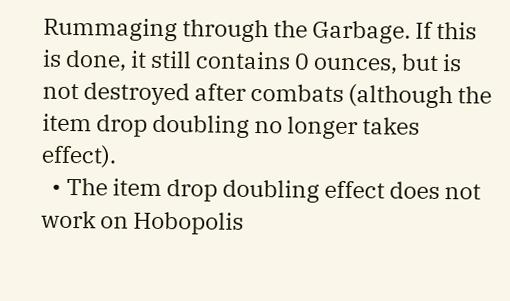Rummaging through the Garbage. If this is done, it still contains 0 ounces, but is not destroyed after combats (although the item drop doubling no longer takes effect).
  • The item drop doubling effect does not work on Hobopolis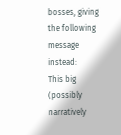bosses, giving the following message instead:
This big (possibly narratively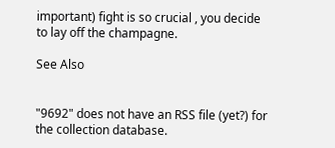important) fight is so crucial , you decide to lay off the champagne.

See Also


"9692" does not have an RSS file (yet?) for the collection database.